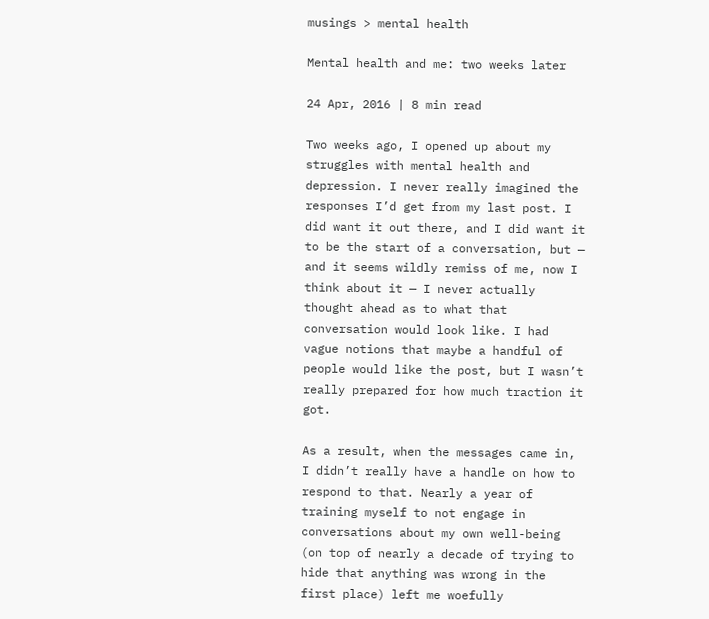musings > mental health

Mental health and me: two weeks later

24 Apr, 2016 | 8 min read

Two weeks ago, I opened up about my struggles with mental health and depression. I never really imagined the responses I’d get from my last post. I did want it out there, and I did want it to be the start of a conversation, but — and it seems wildly remiss of me, now I think about it — I never actually thought ahead as to what that conversation would look like. I had vague notions that maybe a handful of people would like the post, but I wasn’t really prepared for how much traction it got.

As a result, when the messages came in, I didn’t really have a handle on how to respond to that. Nearly a year of training myself to not engage in conversations about my own well-being (on top of nearly a decade of trying to hide that anything was wrong in the first place) left me woefully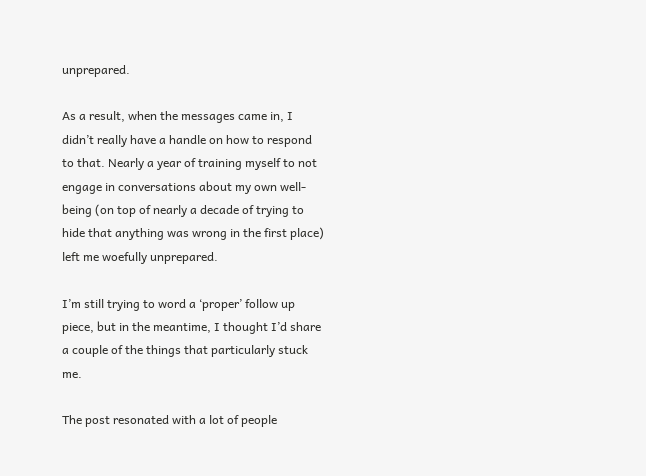unprepared.

As a result, when the messages came in, I didn’t really have a handle on how to respond to that. Nearly a year of training myself to not engage in conversations about my own well-being (on top of nearly a decade of trying to hide that anything was wrong in the first place) left me woefully unprepared.

I’m still trying to word a ‘proper’ follow up piece, but in the meantime, I thought I’d share a couple of the things that particularly stuck me.

The post resonated with a lot of people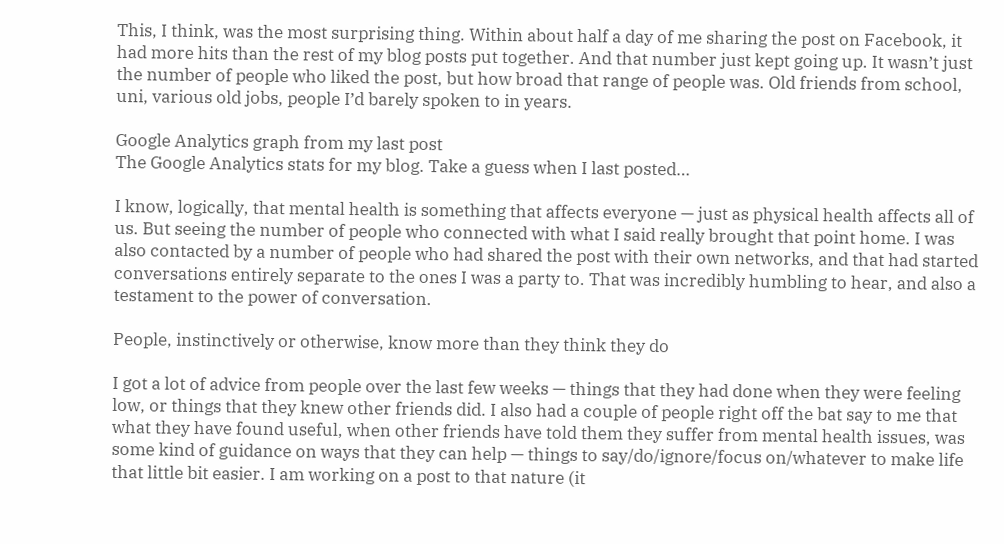This, I think, was the most surprising thing. Within about half a day of me sharing the post on Facebook, it had more hits than the rest of my blog posts put together. And that number just kept going up. It wasn’t just the number of people who liked the post, but how broad that range of people was. Old friends from school, uni, various old jobs, people I’d barely spoken to in years.

Google Analytics graph from my last post
The Google Analytics stats for my blog. Take a guess when I last posted…

I know, logically, that mental health is something that affects everyone — just as physical health affects all of us. But seeing the number of people who connected with what I said really brought that point home. I was also contacted by a number of people who had shared the post with their own networks, and that had started conversations entirely separate to the ones I was a party to. That was incredibly humbling to hear, and also a testament to the power of conversation.

People, instinctively or otherwise, know more than they think they do

I got a lot of advice from people over the last few weeks — things that they had done when they were feeling low, or things that they knew other friends did. I also had a couple of people right off the bat say to me that what they have found useful, when other friends have told them they suffer from mental health issues, was some kind of guidance on ways that they can help — things to say/do/ignore/focus on/whatever to make life that little bit easier. I am working on a post to that nature (it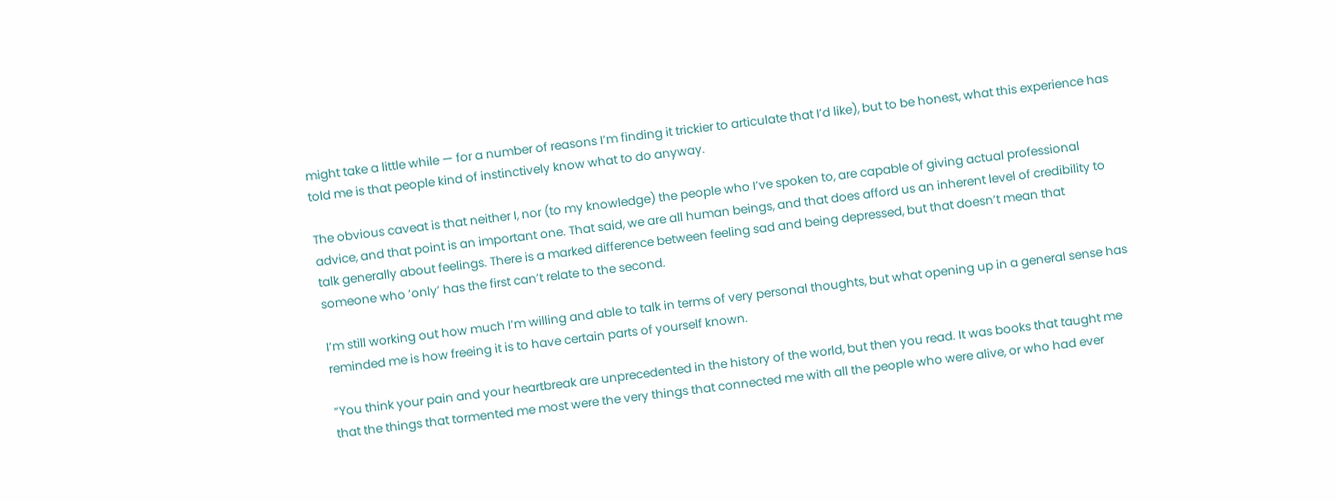might take a little while — for a number of reasons I’m finding it trickier to articulate that I’d like), but to be honest, what this experience has told me is that people kind of instinctively know what to do anyway.

The obvious caveat is that neither I, nor (to my knowledge) the people who I’ve spoken to, are capable of giving actual professional advice, and that point is an important one. That said, we are all human beings, and that does afford us an inherent level of credibility to talk generally about feelings. There is a marked difference between feeling sad and being depressed, but that doesn’t mean that someone who ‘only’ has the first can’t relate to the second.

I’m still working out how much I’m willing and able to talk in terms of very personal thoughts, but what opening up in a general sense has reminded me is how freeing it is to have certain parts of yourself known.

“You think your pain and your heartbreak are unprecedented in the history of the world, but then you read. It was books that taught me that the things that tormented me most were the very things that connected me with all the people who were alive, or who had ever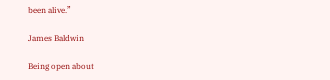been alive.”

James Baldwin

Being open about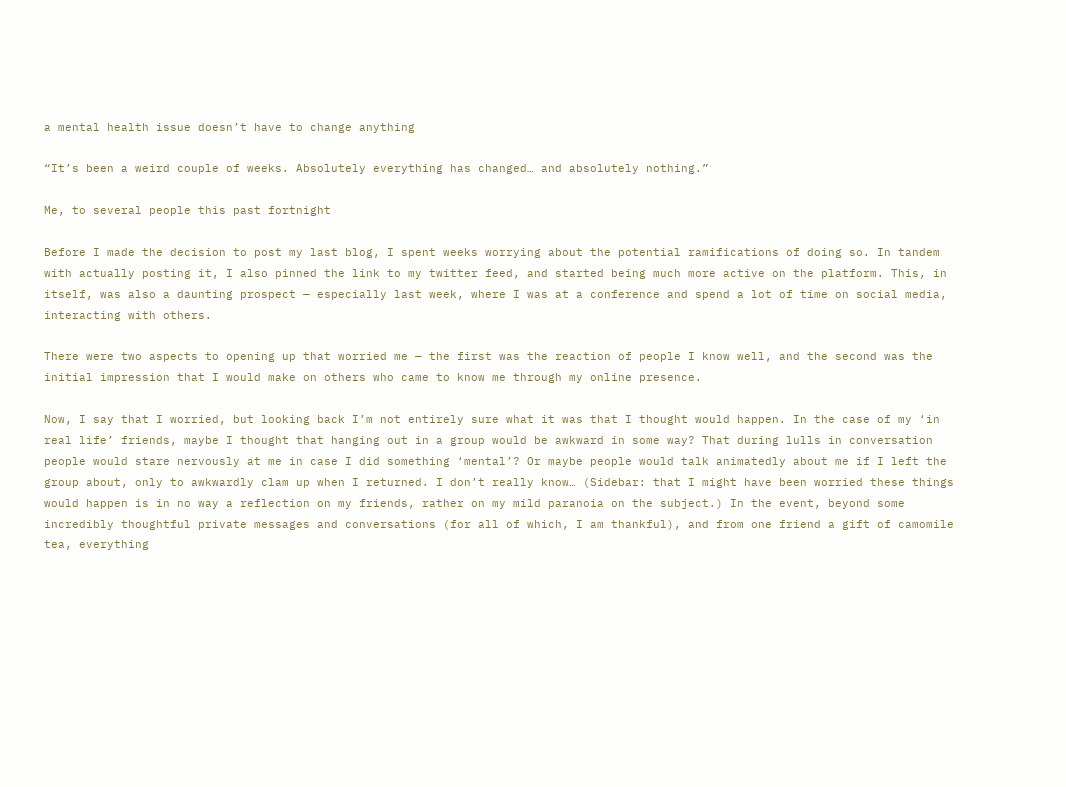a mental health issue doesn’t have to change anything

“It’s been a weird couple of weeks. Absolutely everything has changed… and absolutely nothing.”

Me, to several people this past fortnight

Before I made the decision to post my last blog, I spent weeks worrying about the potential ramifications of doing so. In tandem with actually posting it, I also pinned the link to my twitter feed, and started being much more active on the platform. This, in itself, was also a daunting prospect — especially last week, where I was at a conference and spend a lot of time on social media, interacting with others.

There were two aspects to opening up that worried me — the first was the reaction of people I know well, and the second was the initial impression that I would make on others who came to know me through my online presence.

Now, I say that I worried, but looking back I’m not entirely sure what it was that I thought would happen. In the case of my ‘in real life’ friends, maybe I thought that hanging out in a group would be awkward in some way? That during lulls in conversation people would stare nervously at me in case I did something ‘mental’? Or maybe people would talk animatedly about me if I left the group about, only to awkwardly clam up when I returned. I don’t really know… (Sidebar: that I might have been worried these things would happen is in no way a reflection on my friends, rather on my mild paranoia on the subject.) In the event, beyond some incredibly thoughtful private messages and conversations (for all of which, I am thankful), and from one friend a gift of camomile tea, everything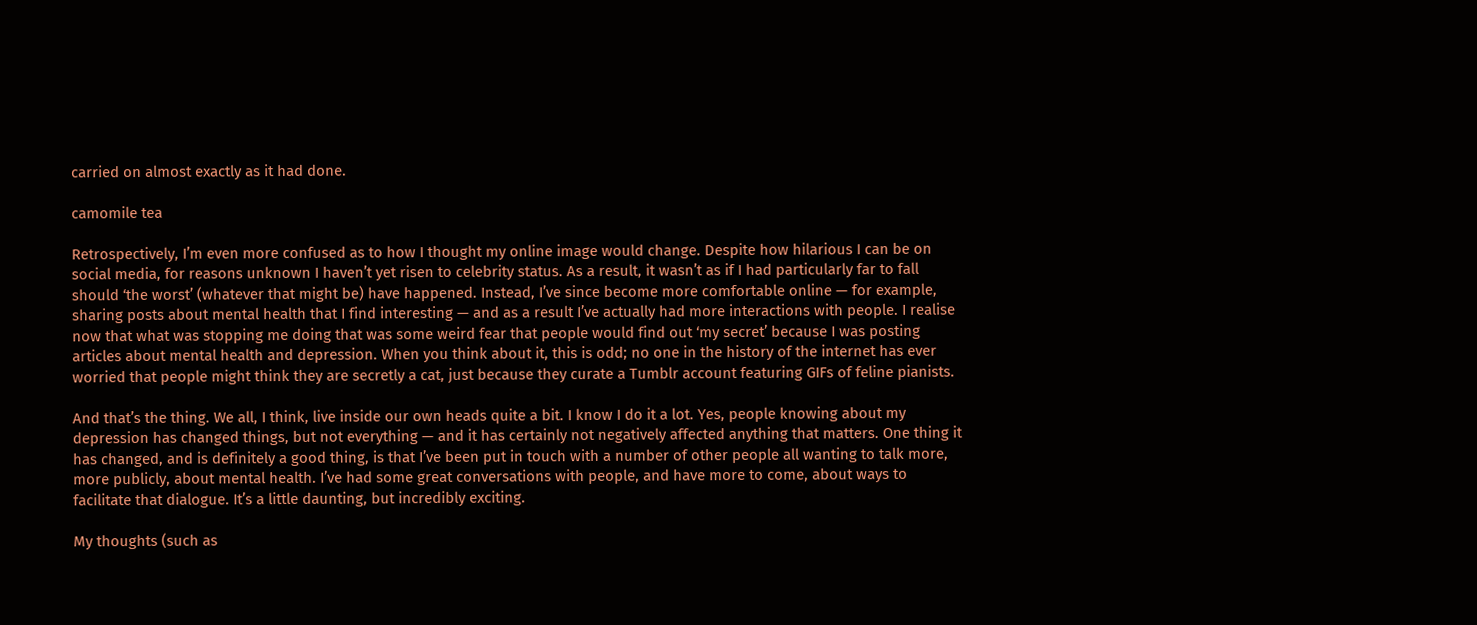carried on almost exactly as it had done.

camomile tea

Retrospectively, I’m even more confused as to how I thought my online image would change. Despite how hilarious I can be on social media, for reasons unknown I haven’t yet risen to celebrity status. As a result, it wasn’t as if I had particularly far to fall should ‘the worst’ (whatever that might be) have happened. Instead, I’ve since become more comfortable online — for example, sharing posts about mental health that I find interesting — and as a result I’ve actually had more interactions with people. I realise now that what was stopping me doing that was some weird fear that people would find out ‘my secret’ because I was posting articles about mental health and depression. When you think about it, this is odd; no one in the history of the internet has ever worried that people might think they are secretly a cat, just because they curate a Tumblr account featuring GIFs of feline pianists.

And that’s the thing. We all, I think, live inside our own heads quite a bit. I know I do it a lot. Yes, people knowing about my depression has changed things, but not everything — and it has certainly not negatively affected anything that matters. One thing it has changed, and is definitely a good thing, is that I’ve been put in touch with a number of other people all wanting to talk more, more publicly, about mental health. I’ve had some great conversations with people, and have more to come, about ways to facilitate that dialogue. It’s a little daunting, but incredibly exciting.

My thoughts (such as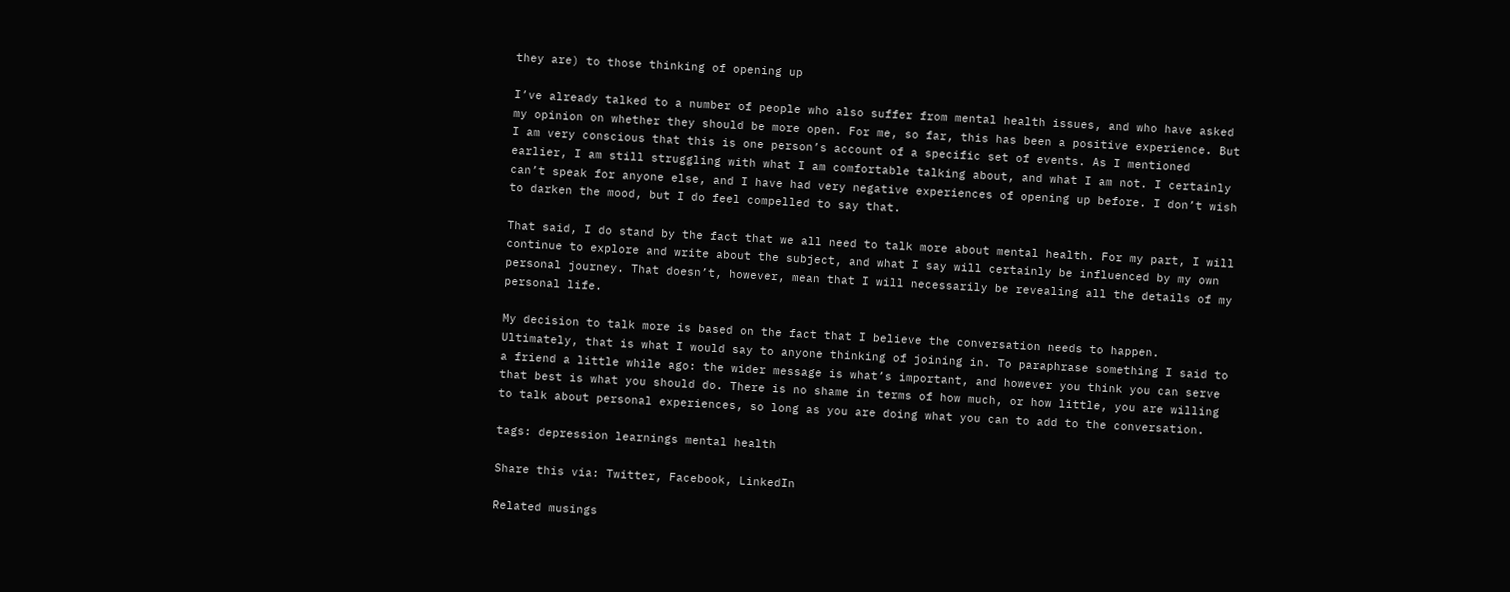they are) to those thinking of opening up

I’ve already talked to a number of people who also suffer from mental health issues, and who have asked my opinion on whether they should be more open. For me, so far, this has been a positive experience. But I am very conscious that this is one person’s account of a specific set of events. As I mentioned earlier, I am still struggling with what I am comfortable talking about, and what I am not. I certainly can’t speak for anyone else, and I have had very negative experiences of opening up before. I don’t wish to darken the mood, but I do feel compelled to say that.

That said, I do stand by the fact that we all need to talk more about mental health. For my part, I will continue to explore and write about the subject, and what I say will certainly be influenced by my own personal journey. That doesn’t, however, mean that I will necessarily be revealing all the details of my personal life.

My decision to talk more is based on the fact that I believe the conversation needs to happen. Ultimately, that is what I would say to anyone thinking of joining in. To paraphrase something I said to a friend a little while ago: the wider message is what’s important, and however you think you can serve that best is what you should do. There is no shame in terms of how much, or how little, you are willing to talk about personal experiences, so long as you are doing what you can to add to the conversation.

tags: depression learnings mental health

Share this via: Twitter, Facebook, LinkedIn

Related musings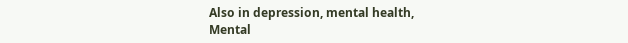Also in depression, mental health,
Mental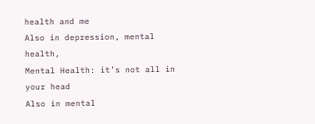health and me
Also in depression, mental health,
Mental Health: it’s not all in your head
Also in mental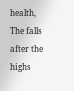health,
The falls after the highs